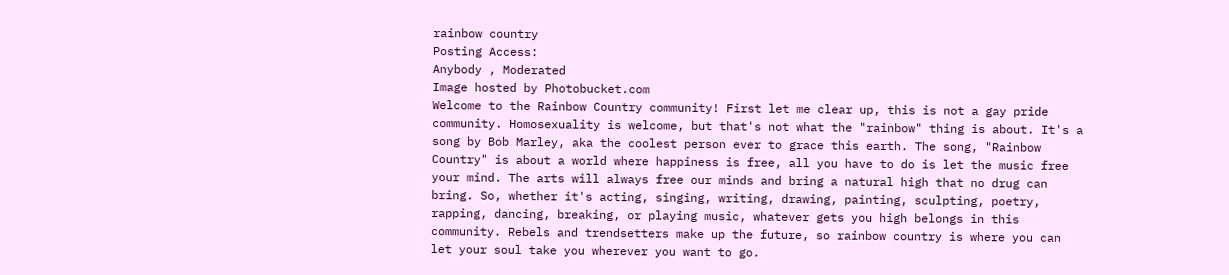rainbow country
Posting Access:
Anybody , Moderated
Image hosted by Photobucket.com
Welcome to the Rainbow Country community! First let me clear up, this is not a gay pride community. Homosexuality is welcome, but that's not what the "rainbow" thing is about. It's a song by Bob Marley, aka the coolest person ever to grace this earth. The song, "Rainbow Country" is about a world where happiness is free, all you have to do is let the music free your mind. The arts will always free our minds and bring a natural high that no drug can bring. So, whether it's acting, singing, writing, drawing, painting, sculpting, poetry, rapping, dancing, breaking, or playing music, whatever gets you high belongs in this community. Rebels and trendsetters make up the future, so rainbow country is where you can let your soul take you wherever you want to go.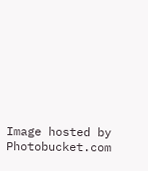Image hosted by Photobucket.com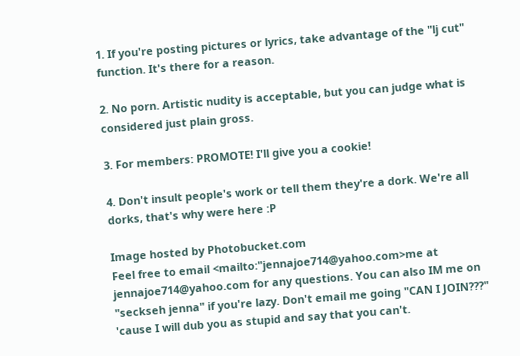1. If you're posting pictures or lyrics, take advantage of the "lj cut" function. It's there for a reason.

2. No porn. Artistic nudity is acceptable, but you can judge what is considered just plain gross.

3. For members: PROMOTE! I'll give you a cookie!

4. Don't insult people's work or tell them they're a dork. We're all dorks, that's why were here :P

Image hosted by Photobucket.com
Feel free to email <mailto:"jennajoe714@yahoo.com>me at jennajoe714@yahoo.com for any questions. You can also IM me on "seckseh jenna" if you're lazy. Don't email me going "CAN I JOIN???" 'cause I will dub you as stupid and say that you can't.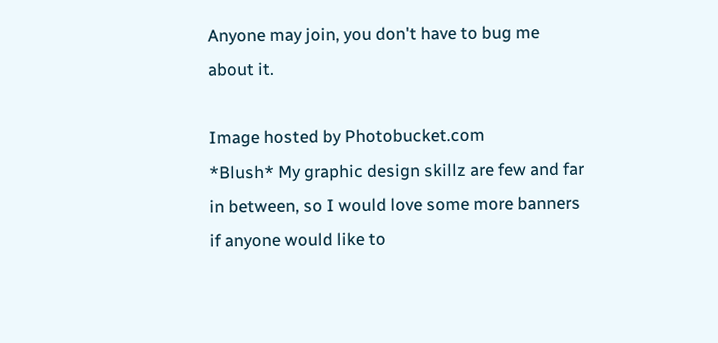Anyone may join, you don't have to bug me about it.

Image hosted by Photobucket.com
*Blush* My graphic design skillz are few and far in between, so I would love some more banners if anyone would like to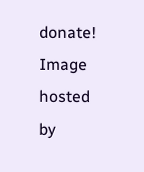donate!
Image hosted by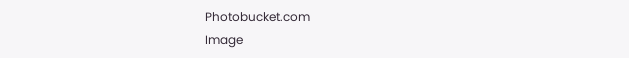Photobucket.com
Image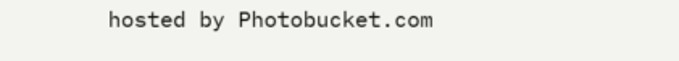hosted by Photobucket.com